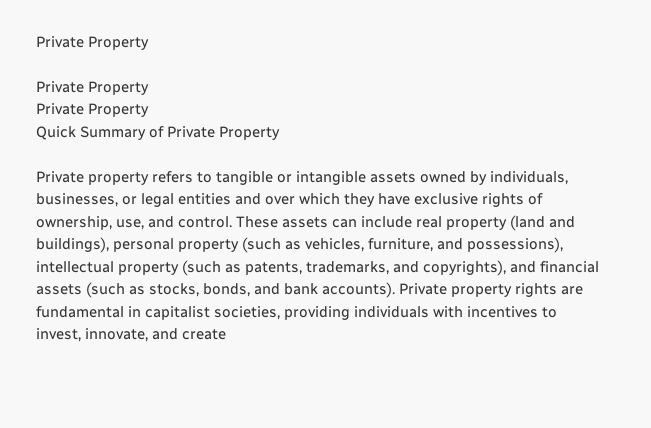Private Property

Private Property
Private Property
Quick Summary of Private Property

Private property refers to tangible or intangible assets owned by individuals, businesses, or legal entities and over which they have exclusive rights of ownership, use, and control. These assets can include real property (land and buildings), personal property (such as vehicles, furniture, and possessions), intellectual property (such as patents, trademarks, and copyrights), and financial assets (such as stocks, bonds, and bank accounts). Private property rights are fundamental in capitalist societies, providing individuals with incentives to invest, innovate, and create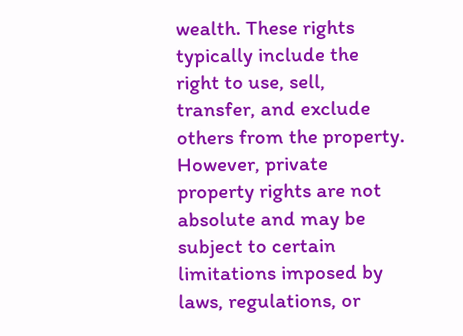wealth. These rights typically include the right to use, sell, transfer, and exclude others from the property. However, private property rights are not absolute and may be subject to certain limitations imposed by laws, regulations, or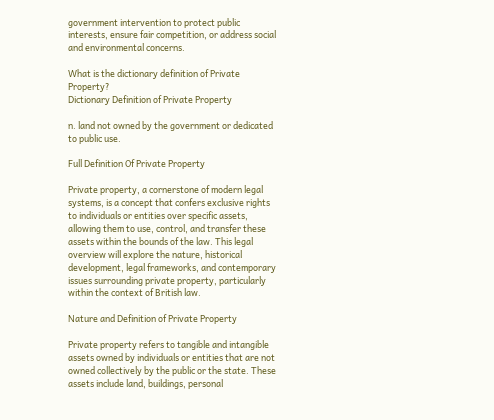government intervention to protect public interests, ensure fair competition, or address social and environmental concerns.

What is the dictionary definition of Private Property?
Dictionary Definition of Private Property

n. land not owned by the government or dedicated to public use.

Full Definition Of Private Property

Private property, a cornerstone of modern legal systems, is a concept that confers exclusive rights to individuals or entities over specific assets, allowing them to use, control, and transfer these assets within the bounds of the law. This legal overview will explore the nature, historical development, legal frameworks, and contemporary issues surrounding private property, particularly within the context of British law.

Nature and Definition of Private Property

Private property refers to tangible and intangible assets owned by individuals or entities that are not owned collectively by the public or the state. These assets include land, buildings, personal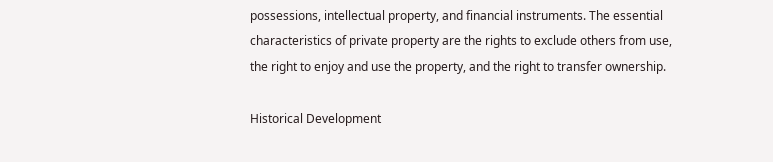possessions, intellectual property, and financial instruments. The essential characteristics of private property are the rights to exclude others from use, the right to enjoy and use the property, and the right to transfer ownership.

Historical Development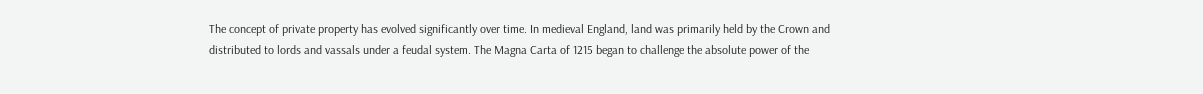The concept of private property has evolved significantly over time. In medieval England, land was primarily held by the Crown and distributed to lords and vassals under a feudal system. The Magna Carta of 1215 began to challenge the absolute power of the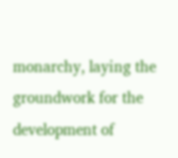monarchy, laying the groundwork for the development of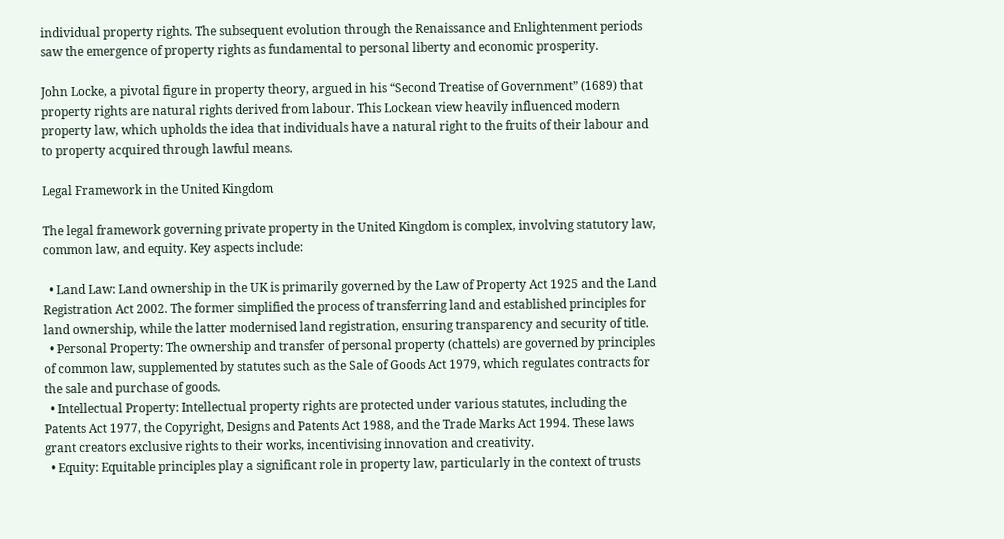individual property rights. The subsequent evolution through the Renaissance and Enlightenment periods saw the emergence of property rights as fundamental to personal liberty and economic prosperity.

John Locke, a pivotal figure in property theory, argued in his “Second Treatise of Government” (1689) that property rights are natural rights derived from labour. This Lockean view heavily influenced modern property law, which upholds the idea that individuals have a natural right to the fruits of their labour and to property acquired through lawful means.

Legal Framework in the United Kingdom

The legal framework governing private property in the United Kingdom is complex, involving statutory law, common law, and equity. Key aspects include:

  • Land Law: Land ownership in the UK is primarily governed by the Law of Property Act 1925 and the Land Registration Act 2002. The former simplified the process of transferring land and established principles for land ownership, while the latter modernised land registration, ensuring transparency and security of title.
  • Personal Property: The ownership and transfer of personal property (chattels) are governed by principles of common law, supplemented by statutes such as the Sale of Goods Act 1979, which regulates contracts for the sale and purchase of goods.
  • Intellectual Property: Intellectual property rights are protected under various statutes, including the Patents Act 1977, the Copyright, Designs and Patents Act 1988, and the Trade Marks Act 1994. These laws grant creators exclusive rights to their works, incentivising innovation and creativity.
  • Equity: Equitable principles play a significant role in property law, particularly in the context of trusts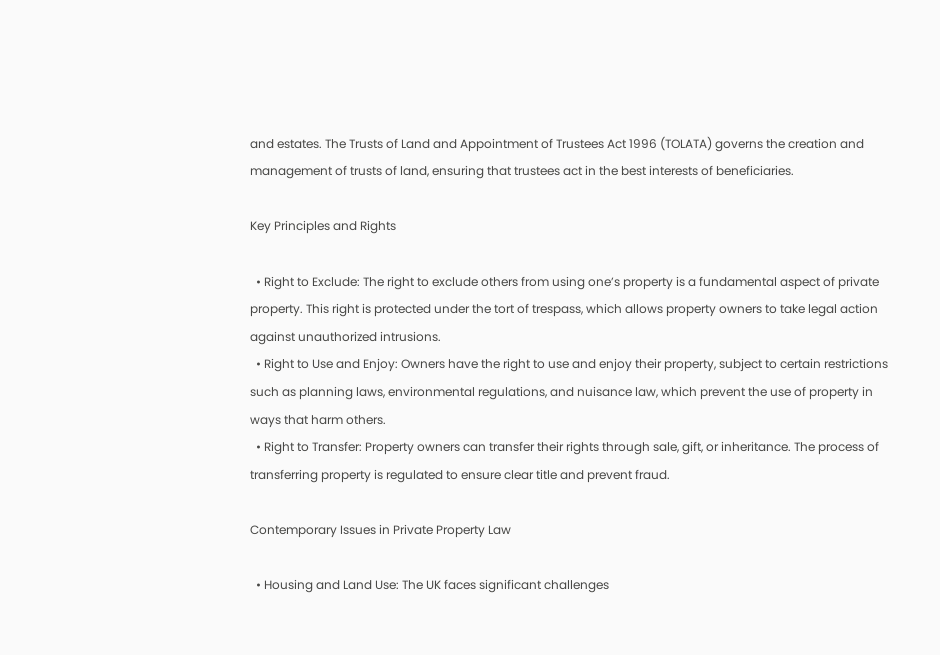and estates. The Trusts of Land and Appointment of Trustees Act 1996 (TOLATA) governs the creation and management of trusts of land, ensuring that trustees act in the best interests of beneficiaries.

Key Principles and Rights

  • Right to Exclude: The right to exclude others from using one’s property is a fundamental aspect of private property. This right is protected under the tort of trespass, which allows property owners to take legal action against unauthorized intrusions.
  • Right to Use and Enjoy: Owners have the right to use and enjoy their property, subject to certain restrictions such as planning laws, environmental regulations, and nuisance law, which prevent the use of property in ways that harm others.
  • Right to Transfer: Property owners can transfer their rights through sale, gift, or inheritance. The process of transferring property is regulated to ensure clear title and prevent fraud.

Contemporary Issues in Private Property Law

  • Housing and Land Use: The UK faces significant challenges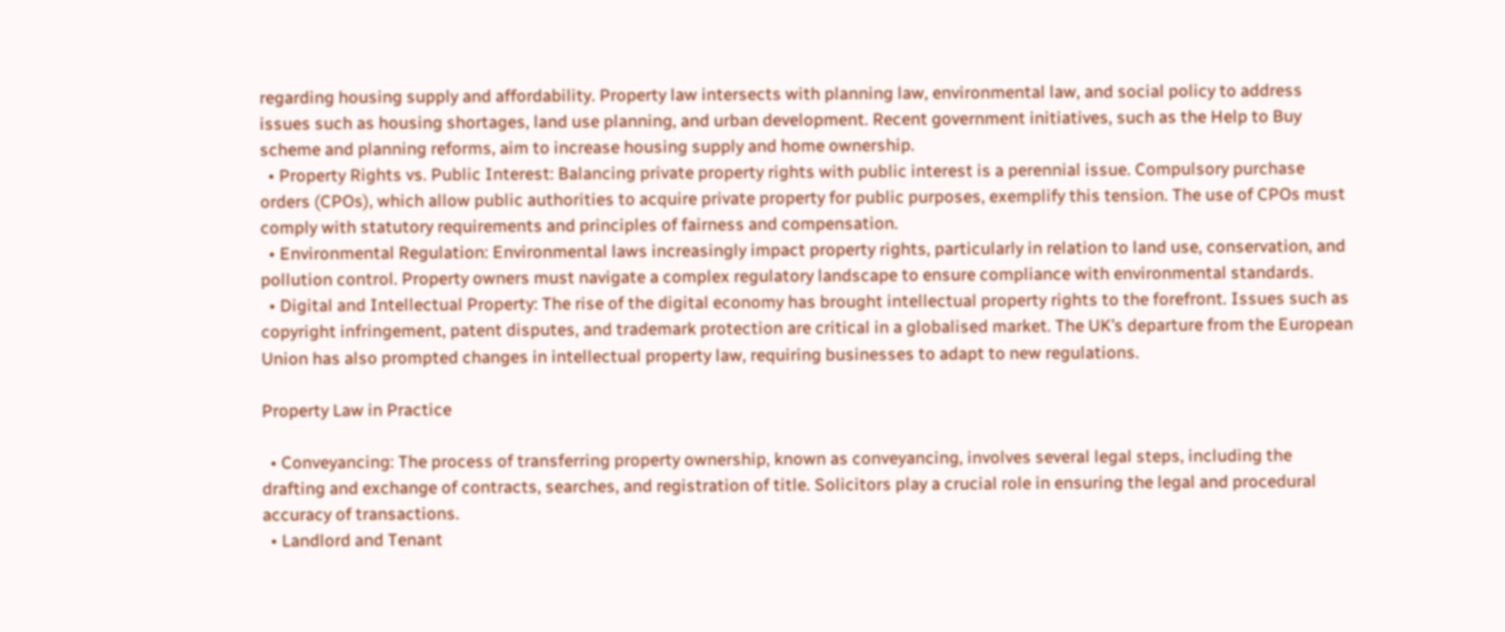regarding housing supply and affordability. Property law intersects with planning law, environmental law, and social policy to address issues such as housing shortages, land use planning, and urban development. Recent government initiatives, such as the Help to Buy scheme and planning reforms, aim to increase housing supply and home ownership.
  • Property Rights vs. Public Interest: Balancing private property rights with public interest is a perennial issue. Compulsory purchase orders (CPOs), which allow public authorities to acquire private property for public purposes, exemplify this tension. The use of CPOs must comply with statutory requirements and principles of fairness and compensation.
  • Environmental Regulation: Environmental laws increasingly impact property rights, particularly in relation to land use, conservation, and pollution control. Property owners must navigate a complex regulatory landscape to ensure compliance with environmental standards.
  • Digital and Intellectual Property: The rise of the digital economy has brought intellectual property rights to the forefront. Issues such as copyright infringement, patent disputes, and trademark protection are critical in a globalised market. The UK’s departure from the European Union has also prompted changes in intellectual property law, requiring businesses to adapt to new regulations.

Property Law in Practice

  • Conveyancing: The process of transferring property ownership, known as conveyancing, involves several legal steps, including the drafting and exchange of contracts, searches, and registration of title. Solicitors play a crucial role in ensuring the legal and procedural accuracy of transactions.
  • Landlord and Tenant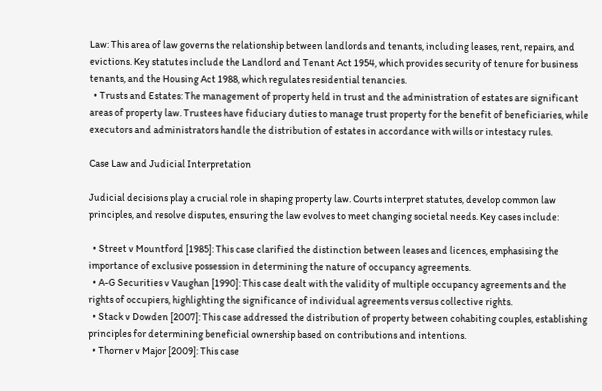Law: This area of law governs the relationship between landlords and tenants, including leases, rent, repairs, and evictions. Key statutes include the Landlord and Tenant Act 1954, which provides security of tenure for business tenants, and the Housing Act 1988, which regulates residential tenancies.
  • Trusts and Estates: The management of property held in trust and the administration of estates are significant areas of property law. Trustees have fiduciary duties to manage trust property for the benefit of beneficiaries, while executors and administrators handle the distribution of estates in accordance with wills or intestacy rules.

Case Law and Judicial Interpretation

Judicial decisions play a crucial role in shaping property law. Courts interpret statutes, develop common law principles, and resolve disputes, ensuring the law evolves to meet changing societal needs. Key cases include:

  • Street v Mountford [1985]: This case clarified the distinction between leases and licences, emphasising the importance of exclusive possession in determining the nature of occupancy agreements.
  • A-G Securities v Vaughan [1990]: This case dealt with the validity of multiple occupancy agreements and the rights of occupiers, highlighting the significance of individual agreements versus collective rights.
  • Stack v Dowden [2007]: This case addressed the distribution of property between cohabiting couples, establishing principles for determining beneficial ownership based on contributions and intentions.
  • Thorner v Major [2009]: This case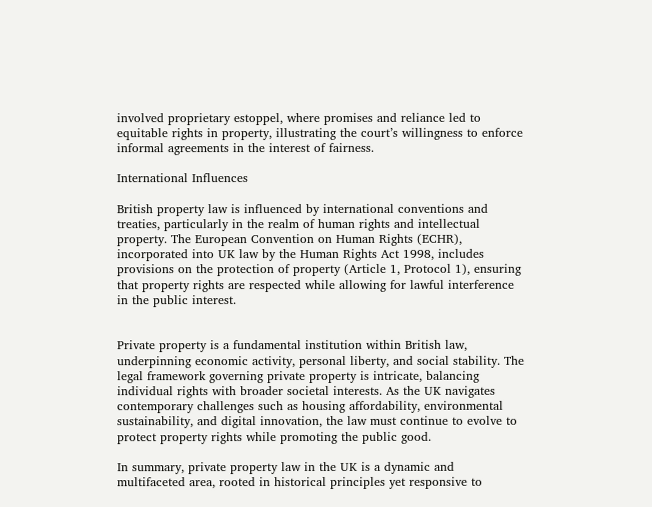involved proprietary estoppel, where promises and reliance led to equitable rights in property, illustrating the court’s willingness to enforce informal agreements in the interest of fairness.

International Influences

British property law is influenced by international conventions and treaties, particularly in the realm of human rights and intellectual property. The European Convention on Human Rights (ECHR), incorporated into UK law by the Human Rights Act 1998, includes provisions on the protection of property (Article 1, Protocol 1), ensuring that property rights are respected while allowing for lawful interference in the public interest.


Private property is a fundamental institution within British law, underpinning economic activity, personal liberty, and social stability. The legal framework governing private property is intricate, balancing individual rights with broader societal interests. As the UK navigates contemporary challenges such as housing affordability, environmental sustainability, and digital innovation, the law must continue to evolve to protect property rights while promoting the public good.

In summary, private property law in the UK is a dynamic and multifaceted area, rooted in historical principles yet responsive to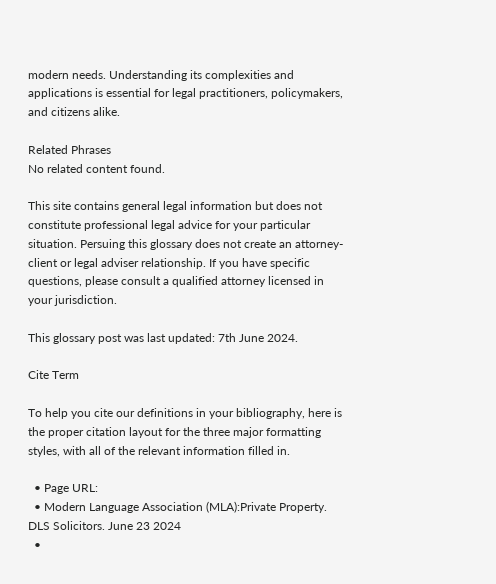modern needs. Understanding its complexities and applications is essential for legal practitioners, policymakers, and citizens alike.

Related Phrases
No related content found.

This site contains general legal information but does not constitute professional legal advice for your particular situation. Persuing this glossary does not create an attorney-client or legal adviser relationship. If you have specific questions, please consult a qualified attorney licensed in your jurisdiction.

This glossary post was last updated: 7th June 2024.

Cite Term

To help you cite our definitions in your bibliography, here is the proper citation layout for the three major formatting styles, with all of the relevant information filled in.

  • Page URL:
  • Modern Language Association (MLA):Private Property. DLS Solicitors. June 23 2024
  •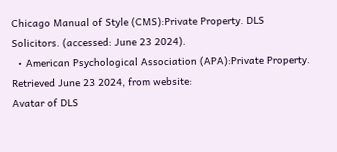Chicago Manual of Style (CMS):Private Property. DLS Solicitors. (accessed: June 23 2024).
  • American Psychological Association (APA):Private Property. Retrieved June 23 2024, from website:
Avatar of DLS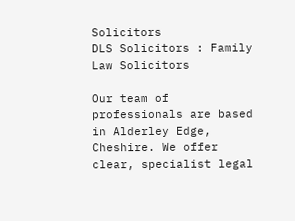Solicitors
DLS Solicitors : Family Law Solicitors

Our team of professionals are based in Alderley Edge, Cheshire. We offer clear, specialist legal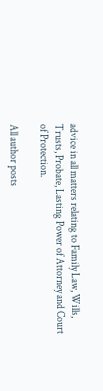advice in all matters relating to Family Law, Wills, Trusts, Probate, Lasting Power of Attorney and Court of Protection.

All author posts